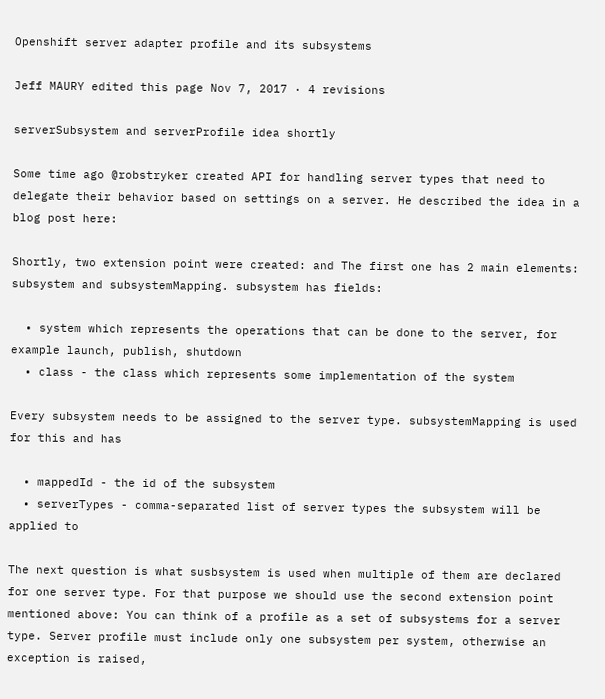Openshift server adapter profile and its subsystems

Jeff MAURY edited this page Nov 7, 2017 · 4 revisions

serverSubsystem and serverProfile idea shortly

Some time ago @robstryker created API for handling server types that need to delegate their behavior based on settings on a server. He described the idea in a blog post here:

Shortly, two extension point were created: and The first one has 2 main elements: subsystem and subsystemMapping. subsystem has fields:

  • system which represents the operations that can be done to the server, for example launch, publish, shutdown
  • class - the class which represents some implementation of the system

Every subsystem needs to be assigned to the server type. subsystemMapping is used for this and has

  • mappedId - the id of the subsystem
  • serverTypes - comma-separated list of server types the subsystem will be applied to

The next question is what susbsystem is used when multiple of them are declared for one server type. For that purpose we should use the second extension point mentioned above: You can think of a profile as a set of subsystems for a server type. Server profile must include only one subsystem per system, otherwise an exception is raised,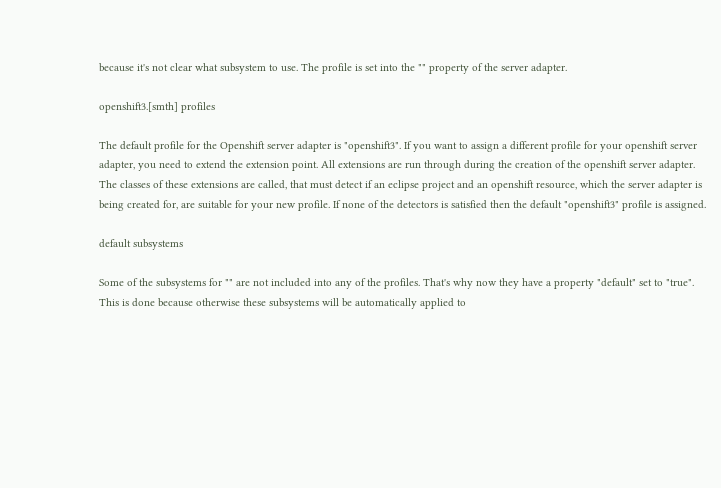because it's not clear what subsystem to use. The profile is set into the "" property of the server adapter.

openshift3.[smth] profiles

The default profile for the Openshift server adapter is "openshift3". If you want to assign a different profile for your openshift server adapter, you need to extend the extension point. All extensions are run through during the creation of the openshift server adapter. The classes of these extensions are called, that must detect if an eclipse project and an openshift resource, which the server adapter is being created for, are suitable for your new profile. If none of the detectors is satisfied then the default "openshift3" profile is assigned.

default subsystems

Some of the subsystems for "" are not included into any of the profiles. That's why now they have a property "default" set to "true". This is done because otherwise these subsystems will be automatically applied to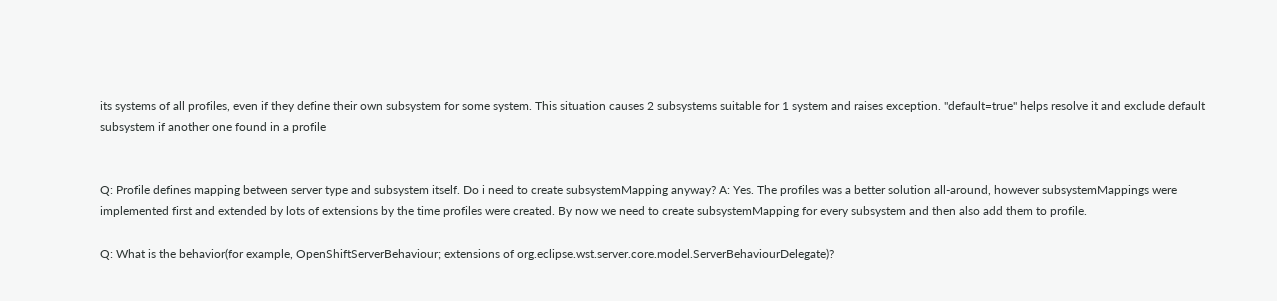its systems of all profiles, even if they define their own subsystem for some system. This situation causes 2 subsystems suitable for 1 system and raises exception. "default=true" helps resolve it and exclude default subsystem if another one found in a profile


Q: Profile defines mapping between server type and subsystem itself. Do i need to create subsystemMapping anyway? A: Yes. The profiles was a better solution all-around, however subsystemMappings were implemented first and extended by lots of extensions by the time profiles were created. By now we need to create subsystemMapping for every subsystem and then also add them to profile.

Q: What is the behavior(for example, OpenShiftServerBehaviour; extensions of org.eclipse.wst.server.core.model.ServerBehaviourDelegate)?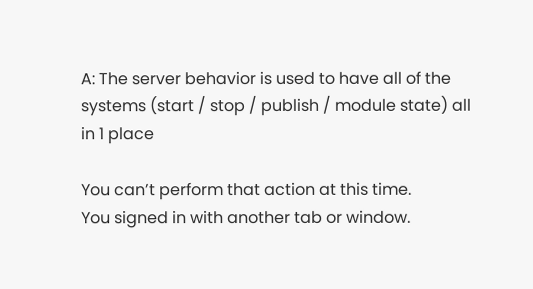A: The server behavior is used to have all of the systems (start / stop / publish / module state) all in 1 place

You can’t perform that action at this time.
You signed in with another tab or window.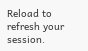Reload to refresh your session.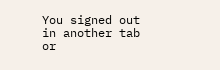You signed out in another tab or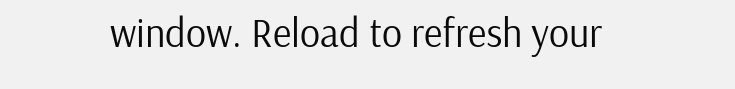window. Reload to refresh your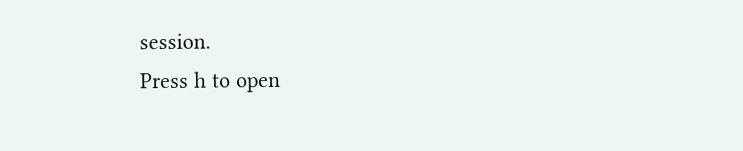session.
Press h to open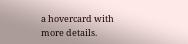a hovercard with more details.